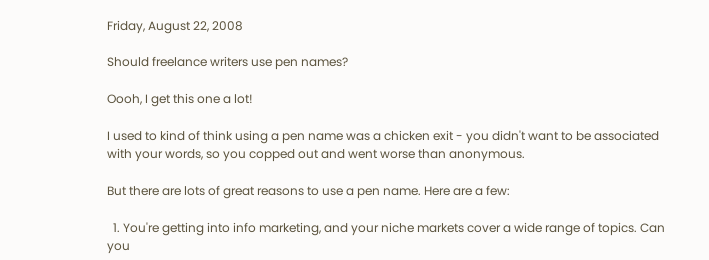Friday, August 22, 2008

Should freelance writers use pen names?

Oooh, I get this one a lot!

I used to kind of think using a pen name was a chicken exit - you didn't want to be associated with your words, so you copped out and went worse than anonymous.

But there are lots of great reasons to use a pen name. Here are a few:

  1. You're getting into info marketing, and your niche markets cover a wide range of topics. Can you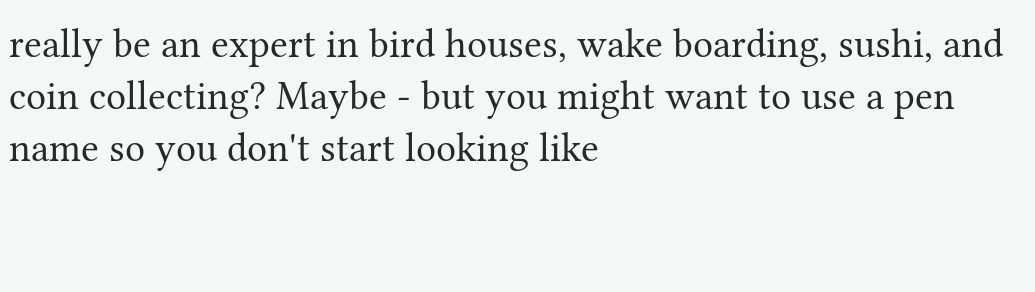really be an expert in bird houses, wake boarding, sushi, and coin collecting? Maybe - but you might want to use a pen name so you don't start looking like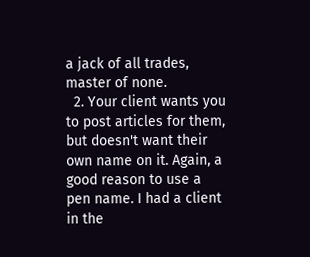a jack of all trades, master of none.
  2. Your client wants you to post articles for them, but doesn't want their own name on it. Again, a good reason to use a pen name. I had a client in the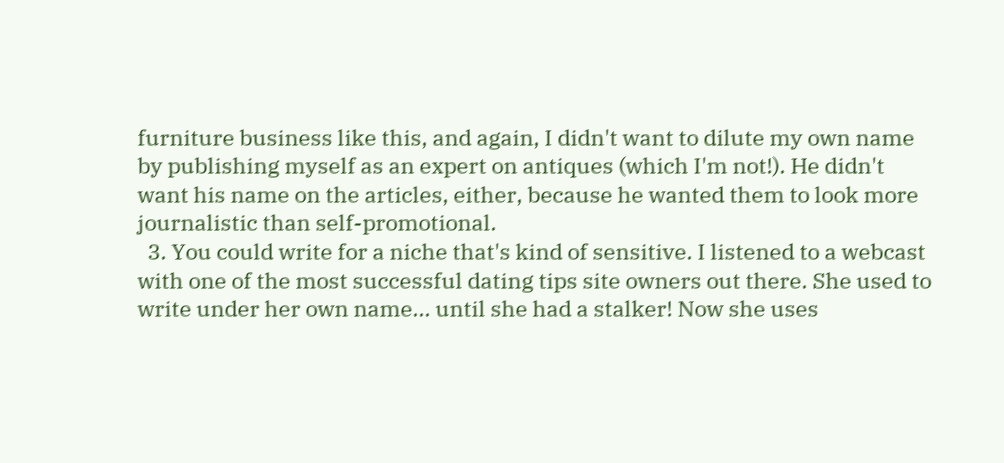furniture business like this, and again, I didn't want to dilute my own name by publishing myself as an expert on antiques (which I'm not!). He didn't want his name on the articles, either, because he wanted them to look more journalistic than self-promotional.
  3. You could write for a niche that's kind of sensitive. I listened to a webcast with one of the most successful dating tips site owners out there. She used to write under her own name... until she had a stalker! Now she uses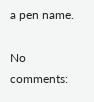a pen name.

No comments: